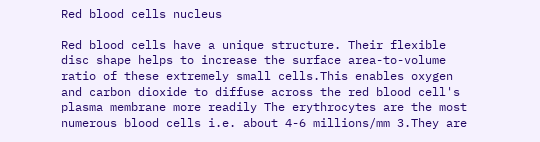Red blood cells nucleus

Red blood cells have a unique structure. Their flexible disc shape helps to increase the surface area-to-volume ratio of these extremely small cells.This enables oxygen and carbon dioxide to diffuse across the red blood cell's plasma membrane more readily The erythrocytes are the most numerous blood cells i.e. about 4-6 millions/mm 3.They are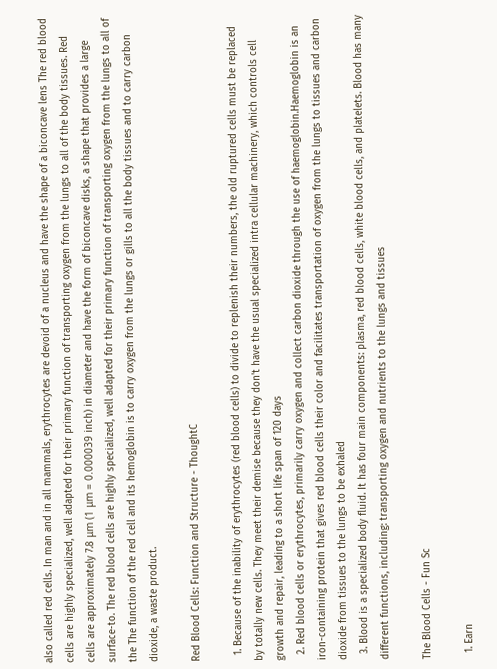also called red cells. In man and in all mammals, erythrocytes are devoid of a nucleus and have the shape of a biconcave lens The red blood cells are highly specialized, well adapted for their primary function of transporting oxygen from the lungs to all of the body tissues. Red cells are approximately 7.8 μm (1 μm = 0.000039 inch) in diameter and have the form of biconcave disks, a shape that provides a large surface-to. The red blood cells are highly specialized, well adapted for their primary function of transporting oxygen from the lungs to all of the The function of the red cell and its hemoglobin is to carry oxygen from the lungs or gills to all the body tissues and to carry carbon dioxide, a waste product.

Red Blood Cells: Function and Structure - ThoughtC

  1. Because of the inability of erythrocytes (red blood cells) to divide to replenish their numbers, the old ruptured cells must be replaced by totally new cells. They meet their demise because they don't have the usual specialized intra cellular machinery, which controls cell growth and repair, leading to a short life span of 120 days
  2. Red blood cells or erythrocytes, primarily carry oxygen and collect carbon dioxide through the use of haemoglobin.Haemoglobin is an iron-containing protein that gives red blood cells their color and facilitates transportation of oxygen from the lungs to tissues and carbon dioxide from tissues to the lungs to be exhaled
  3. Blood is a specialized body fluid. It has four main components: plasma, red blood cells, white blood cells, and platelets. Blood has many different functions, including: transporting oxygen and nutrients to the lungs and tissues

The Blood Cells - Fun Sc

  1. Earn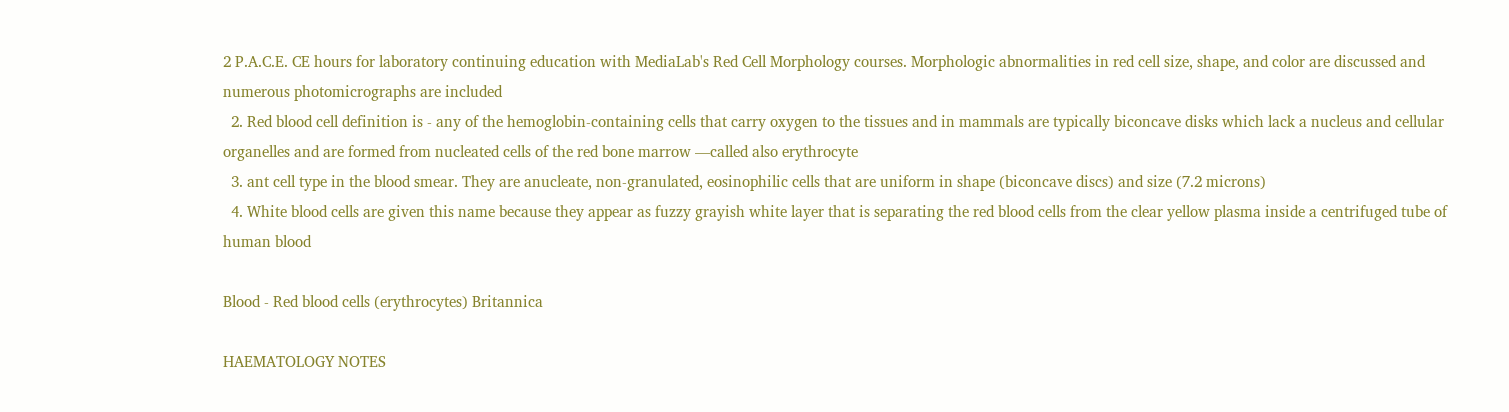2 P.A.C.E. CE hours for laboratory continuing education with MediaLab's Red Cell Morphology courses. Morphologic abnormalities in red cell size, shape, and color are discussed and numerous photomicrographs are included
  2. Red blood cell definition is - any of the hemoglobin-containing cells that carry oxygen to the tissues and in mammals are typically biconcave disks which lack a nucleus and cellular organelles and are formed from nucleated cells of the red bone marrow —called also erythrocyte
  3. ant cell type in the blood smear. They are anucleate, non-granulated, eosinophilic cells that are uniform in shape (biconcave discs) and size (7.2 microns)
  4. White blood cells are given this name because they appear as fuzzy grayish white layer that is separating the red blood cells from the clear yellow plasma inside a centrifuged tube of human blood

Blood - Red blood cells (erythrocytes) Britannica

HAEMATOLOGY NOTES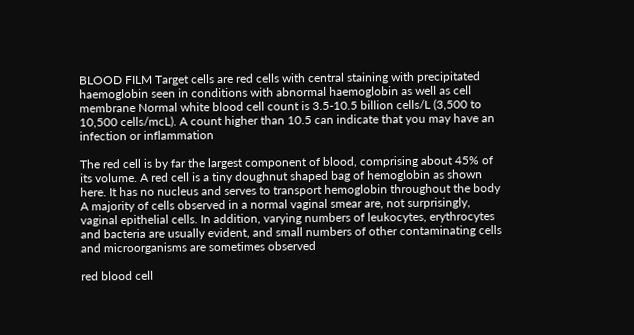BLOOD FILM Target cells are red cells with central staining with precipitated haemoglobin seen in conditions with abnormal haemoglobin as well as cell membrane Normal white blood cell count is 3.5-10.5 billion cells/L (3,500 to 10,500 cells/mcL). A count higher than 10.5 can indicate that you may have an infection or inflammation

The red cell is by far the largest component of blood, comprising about 45% of its volume. A red cell is a tiny doughnut shaped bag of hemoglobin as shown here. It has no nucleus and serves to transport hemoglobin throughout the body A majority of cells observed in a normal vaginal smear are, not surprisingly, vaginal epithelial cells. In addition, varying numbers of leukocytes, erythrocytes and bacteria are usually evident, and small numbers of other contaminating cells and microorganisms are sometimes observed

red blood cell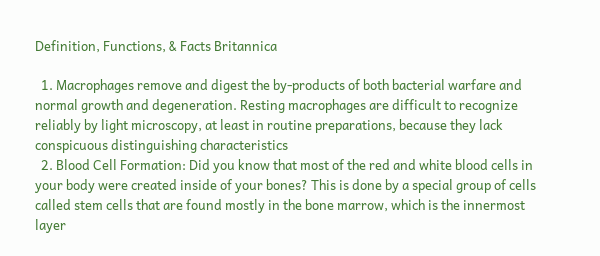Definition, Functions, & Facts Britannica

  1. Macrophages remove and digest the by-products of both bacterial warfare and normal growth and degeneration. Resting macrophages are difficult to recognize reliably by light microscopy, at least in routine preparations, because they lack conspicuous distinguishing characteristics
  2. Blood Cell Formation: Did you know that most of the red and white blood cells in your body were created inside of your bones? This is done by a special group of cells called stem cells that are found mostly in the bone marrow, which is the innermost layer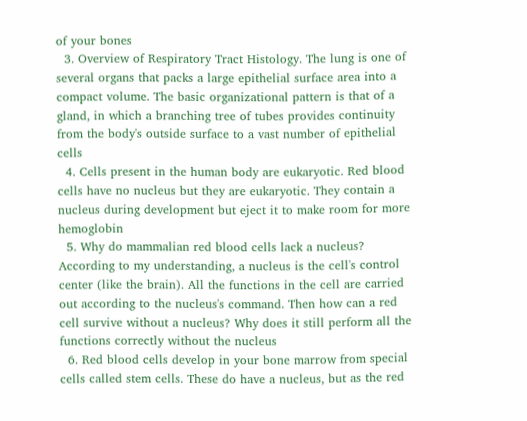of your bones
  3. Overview of Respiratory Tract Histology. The lung is one of several organs that packs a large epithelial surface area into a compact volume. The basic organizational pattern is that of a gland, in which a branching tree of tubes provides continuity from the body's outside surface to a vast number of epithelial cells
  4. Cells present in the human body are eukaryotic. Red blood cells have no nucleus but they are eukaryotic. They contain a nucleus during development but eject it to make room for more hemoglobin
  5. Why do mammalian red blood cells lack a nucleus? According to my understanding, a nucleus is the cell's control center (like the brain). All the functions in the cell are carried out according to the nucleus's command. Then how can a red cell survive without a nucleus? Why does it still perform all the functions correctly without the nucleus
  6. Red blood cells develop in your bone marrow from special cells called stem cells. These do have a nucleus, but as the red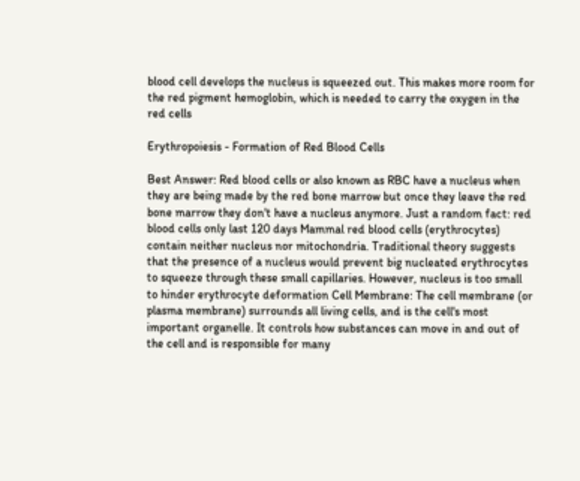blood cell develops the nucleus is squeezed out. This makes more room for the red pigment hemoglobin, which is needed to carry the oxygen in the red cells

Erythropoiesis - Formation of Red Blood Cells

Best Answer: Red blood cells or also known as RBC have a nucleus when they are being made by the red bone marrow but once they leave the red bone marrow they don't have a nucleus anymore. Just a random fact: red blood cells only last 120 days Mammal red blood cells (erythrocytes) contain neither nucleus nor mitochondria. Traditional theory suggests that the presence of a nucleus would prevent big nucleated erythrocytes to squeeze through these small capillaries. However, nucleus is too small to hinder erythrocyte deformation Cell Membrane: The cell membrane (or plasma membrane) surrounds all living cells, and is the cell's most important organelle. It controls how substances can move in and out of the cell and is responsible for many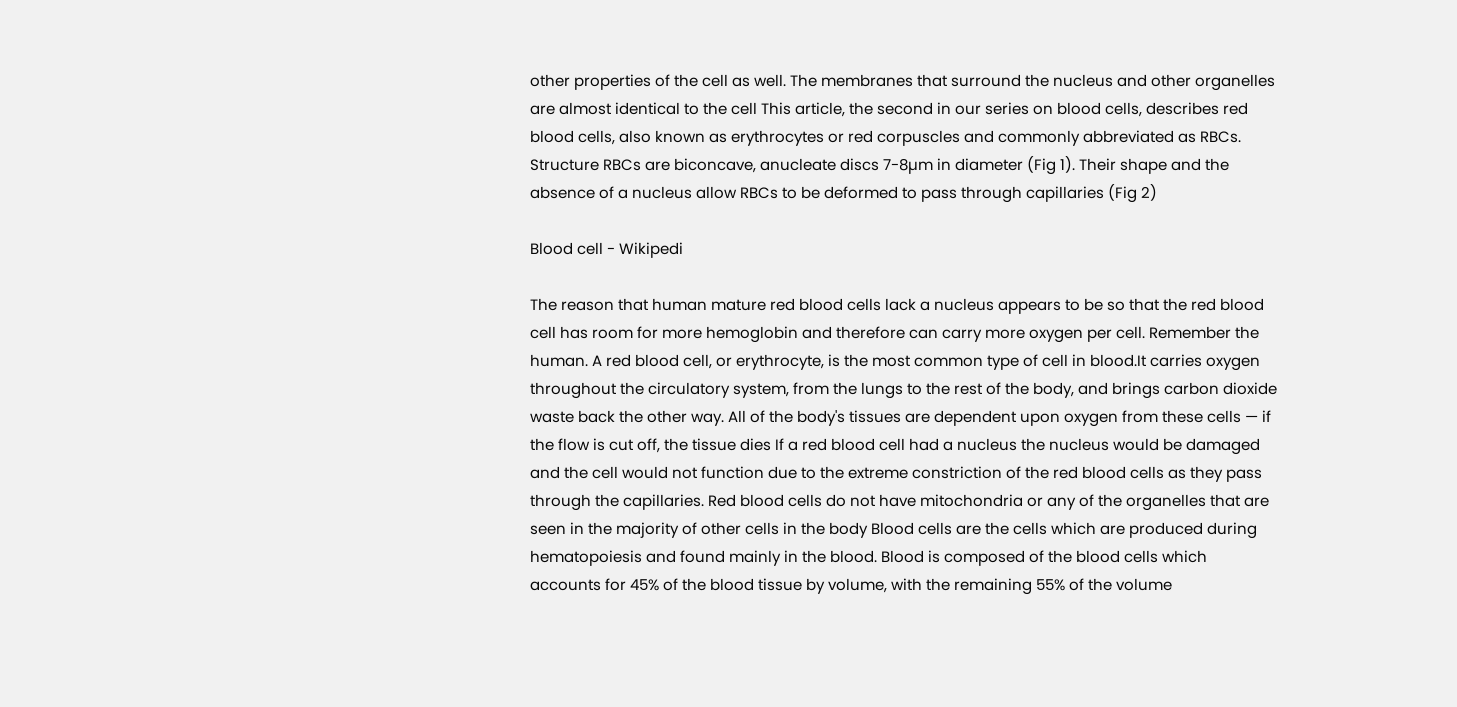other properties of the cell as well. The membranes that surround the nucleus and other organelles are almost identical to the cell This article, the second in our series on blood cells, describes red blood cells, also known as erythrocytes or red corpuscles and commonly abbreviated as RBCs. Structure RBCs are biconcave, anucleate discs 7-8µm in diameter (Fig 1). Their shape and the absence of a nucleus allow RBCs to be deformed to pass through capillaries (Fig 2)

Blood cell - Wikipedi

The reason that human mature red blood cells lack a nucleus appears to be so that the red blood cell has room for more hemoglobin and therefore can carry more oxygen per cell. Remember the human. A red blood cell, or erythrocyte, is the most common type of cell in blood.It carries oxygen throughout the circulatory system, from the lungs to the rest of the body, and brings carbon dioxide waste back the other way. All of the body's tissues are dependent upon oxygen from these cells — if the flow is cut off, the tissue dies If a red blood cell had a nucleus the nucleus would be damaged and the cell would not function due to the extreme constriction of the red blood cells as they pass through the capillaries. Red blood cells do not have mitochondria or any of the organelles that are seen in the majority of other cells in the body Blood cells are the cells which are produced during hematopoiesis and found mainly in the blood. Blood is composed of the blood cells which accounts for 45% of the blood tissue by volume, with the remaining 55% of the volume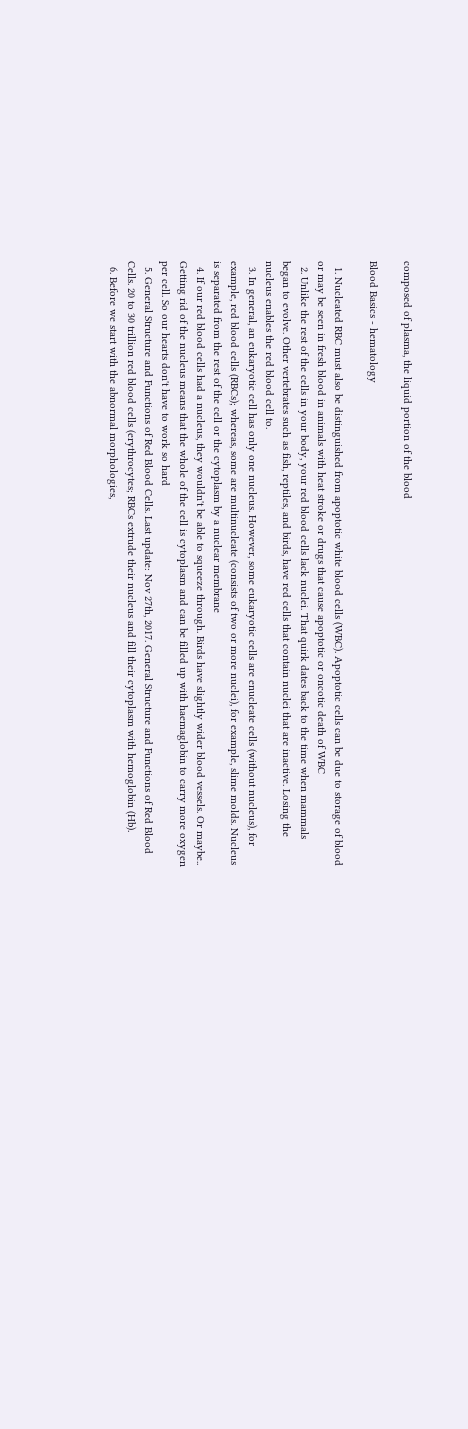composed of plasma, the liquid portion of the blood

Blood Basics - hematology

  1. Nucleated RBC must also be distinguished from apoptotic white blood cells (WBC). Apoptotic cells can be due to storage of blood or may be seen in fresh blood in animals with heat stroke or drugs that cause apoptotic or oncotic death of WBC
  2. Unlike the rest of the cells in your body, your red blood cells lack nuclei. That quirk dates back to the time when mammals began to evolve. Other vertebrates such as fish, reptiles, and birds, have red cells that contain nuclei that are inactive. Losing the nucleus enables the red blood cell to.
  3. In general, an eukaryotic cell has only one nucleus. However, some eukaryotic cells are enucleate cells (without nucleus), for example, red blood cells (RBCs); whereas, some are multinucleate (consists of two or more nuclei), for example, slime molds. Nucleus is separated from the rest of the cell or the cytoplasm by a nuclear membrane
  4. If our red blood cells had a nucleus, they wouldn't be able to squeeze through. Birds have slightly wider blood vessels. Or maybe.. Getting rid of the nucleus means that the whole of the cell is cytoplasm and can be filled up with haemaglobin to carry more oxygen per cell. So our hearts don't have to work so hard
  5. General Structure and Functions of Red Blood Cells. Last update: Nov 27th, 2017. General Structure and Functions of Red Blood Cells. 20 to 30 trillion red blood cells (erythrocytes; RBCs extrude their nucleus and fill their cytoplasm with hemoglobin (Hb).
  6. Before we start with the abnormal morphologies,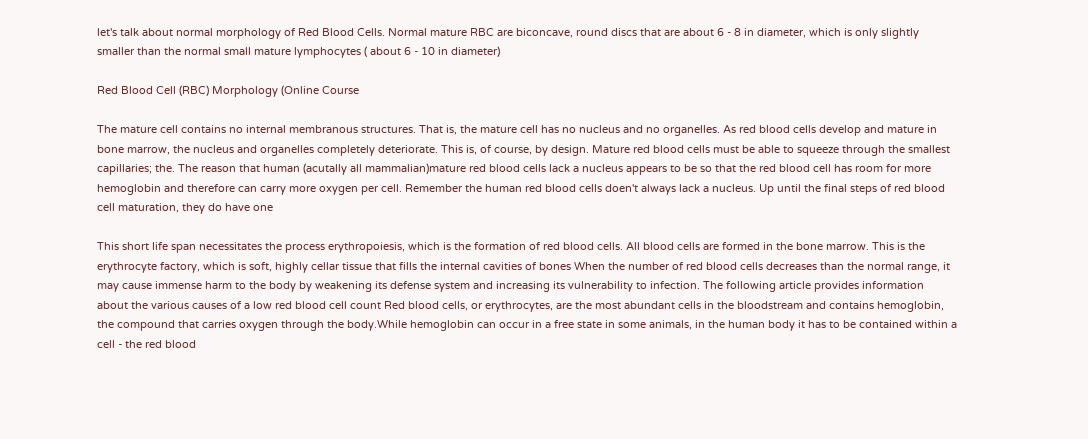let's talk about normal morphology of Red Blood Cells. Normal mature RBC are biconcave, round discs that are about 6 - 8 in diameter, which is only slightly smaller than the normal small mature lymphocytes ( about 6 - 10 in diameter)

Red Blood Cell (RBC) Morphology (Online Course

The mature cell contains no internal membranous structures. That is, the mature cell has no nucleus and no organelles. As red blood cells develop and mature in bone marrow, the nucleus and organelles completely deteriorate. This is, of course, by design. Mature red blood cells must be able to squeeze through the smallest capillaries; the. The reason that human (acutally all mammalian)mature red blood cells lack a nucleus appears to be so that the red blood cell has room for more hemoglobin and therefore can carry more oxygen per cell. Remember the human red blood cells doen't always lack a nucleus. Up until the final steps of red blood cell maturation, they do have one

This short life span necessitates the process erythropoiesis, which is the formation of red blood cells. All blood cells are formed in the bone marrow. This is the erythrocyte factory, which is soft, highly cellar tissue that fills the internal cavities of bones When the number of red blood cells decreases than the normal range, it may cause immense harm to the body by weakening its defense system and increasing its vulnerability to infection. The following article provides information about the various causes of a low red blood cell count Red blood cells, or erythrocytes, are the most abundant cells in the bloodstream and contains hemoglobin, the compound that carries oxygen through the body.While hemoglobin can occur in a free state in some animals, in the human body it has to be contained within a cell - the red blood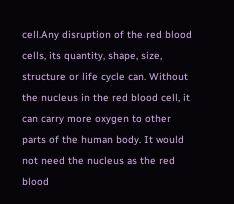cell.Any disruption of the red blood cells, its quantity, shape, size, structure or life cycle can. Without the nucleus in the red blood cell, it can carry more oxygen to other parts of the human body. It would not need the nucleus as the red blood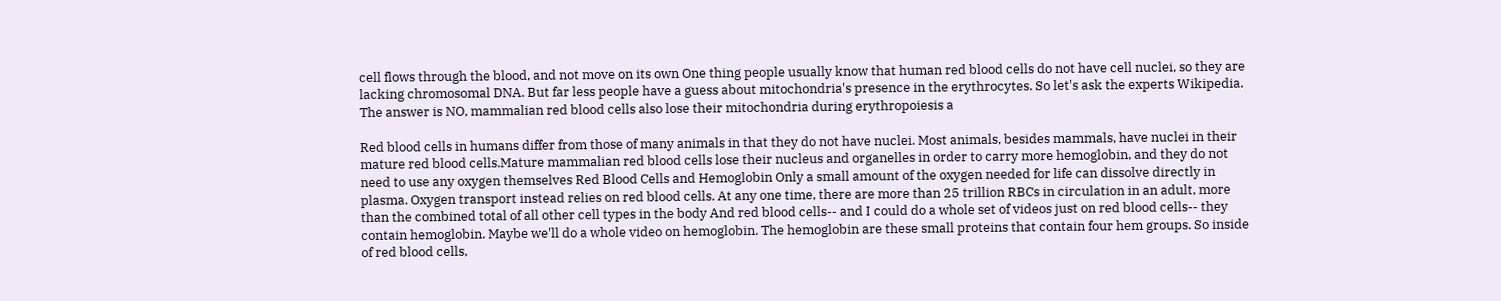cell flows through the blood, and not move on its own One thing people usually know that human red blood cells do not have cell nuclei, so they are lacking chromosomal DNA. But far less people have a guess about mitochondria's presence in the erythrocytes. So let's ask the experts Wikipedia. The answer is NO, mammalian red blood cells also lose their mitochondria during erythropoiesis a

Red blood cells in humans differ from those of many animals in that they do not have nuclei. Most animals, besides mammals, have nuclei in their mature red blood cells.Mature mammalian red blood cells lose their nucleus and organelles in order to carry more hemoglobin, and they do not need to use any oxygen themselves Red Blood Cells and Hemoglobin Only a small amount of the oxygen needed for life can dissolve directly in plasma. Oxygen transport instead relies on red blood cells. At any one time, there are more than 25 trillion RBCs in circulation in an adult, more than the combined total of all other cell types in the body And red blood cells-- and I could do a whole set of videos just on red blood cells-- they contain hemoglobin. Maybe we'll do a whole video on hemoglobin. The hemoglobin are these small proteins that contain four hem groups. So inside of red blood cells,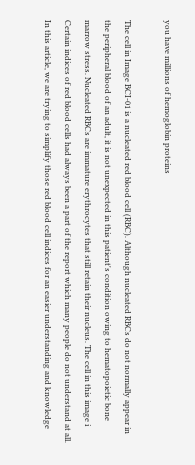you have millions of hemoglobin proteins

The cell in Image BCI-01 is a nucleated red blood cell (RBC). Although nucleated RBCs do not normally appear in the peripheral blood of an adult, it is not unexpected in this patient's condition owing to hematopoietic bone marrow stress. Nucleated RBCs are immature erythrocytes that still retain their nucleus. The cell in this image i Certain indices of red blood cells had always been a part of the report which many people do not understand at all. In this article, we are trying to simplify those red blood cell indices for an easier understanding and knowledge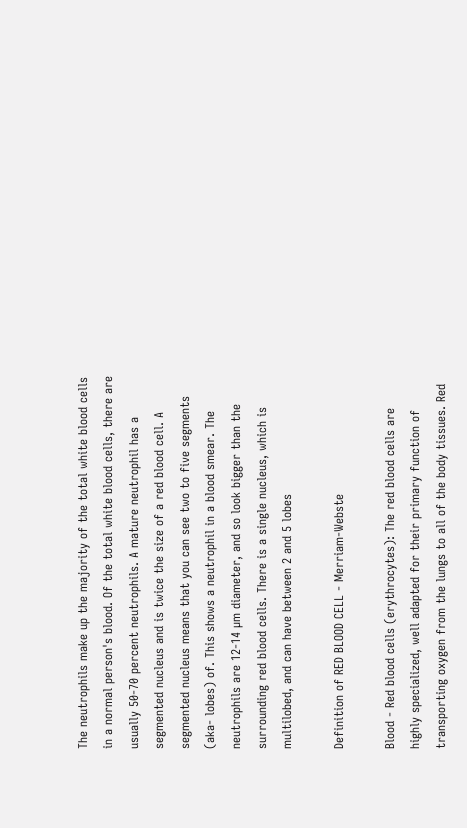The neutrophils make up the majority of the total white blood cells in a normal person's blood. Of the total white blood cells, there are usually 50-70 percent neutrophils. A mature neutrophil has a segmented nucleus and is twice the size of a red blood cell. A segmented nucleus means that you can see two to five segments (aka- lobes) of. This shows a neutrophil in a blood smear. The neutrophils are 12-14 µm diameter, and so look bigger than the surrounding red blood cells. There is a single nucleus, which is multilobed, and can have between 2 and 5 lobes

Definition of RED BLOOD CELL - Merriam-Webste

Blood - Red blood cells (erythrocytes): The red blood cells are highly specialized, well adapted for their primary function of transporting oxygen from the lungs to all of the body tissues. Red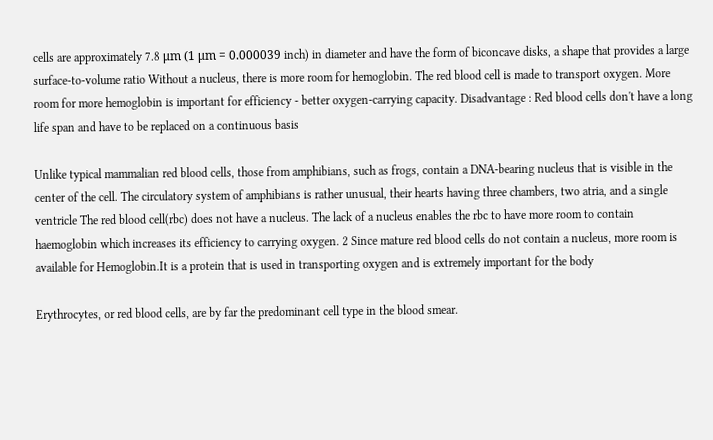cells are approximately 7.8 μm (1 μm = 0.000039 inch) in diameter and have the form of biconcave disks, a shape that provides a large surface-to-volume ratio Without a nucleus, there is more room for hemoglobin. The red blood cell is made to transport oxygen. More room for more hemoglobin is important for efficiency - better oxygen-carrying capacity. Disadvantage : Red blood cells don't have a long life span and have to be replaced on a continuous basis

Unlike typical mammalian red blood cells, those from amphibians, such as frogs, contain a DNA-bearing nucleus that is visible in the center of the cell. The circulatory system of amphibians is rather unusual, their hearts having three chambers, two atria, and a single ventricle The red blood cell(rbc) does not have a nucleus. The lack of a nucleus enables the rbc to have more room to contain haemoglobin which increases its efficiency to carrying oxygen. 2 Since mature red blood cells do not contain a nucleus, more room is available for Hemoglobin.It is a protein that is used in transporting oxygen and is extremely important for the body

Erythrocytes, or red blood cells, are by far the predominant cell type in the blood smear.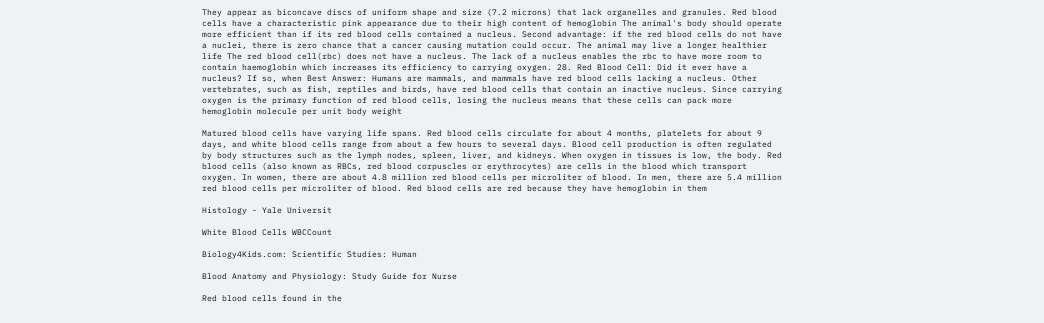They appear as biconcave discs of uniform shape and size (7.2 microns) that lack organelles and granules. Red blood cells have a characteristic pink appearance due to their high content of hemoglobin The animal's body should operate more efficient than if its red blood cells contained a nucleus. Second advantage: if the red blood cells do not have a nuclei, there is zero chance that a cancer causing mutation could occur. The animal may live a longer healthier life The red blood cell(rbc) does not have a nucleus. The lack of a nucleus enables the rbc to have more room to contain haemoglobin which increases its efficiency to carrying oxygen. 28. Red Blood Cell: Did it ever have a nucleus? If so, when Best Answer: Humans are mammals, and mammals have red blood cells lacking a nucleus. Other vertebrates, such as fish, reptiles and birds, have red blood cells that contain an inactive nucleus. Since carrying oxygen is the primary function of red blood cells, losing the nucleus means that these cells can pack more hemoglobin molecule per unit body weight

Matured blood cells have varying life spans. Red blood cells circulate for about 4 months, platelets for about 9 days, and white blood cells range from about a few hours to several days. Blood cell production is often regulated by body structures such as the lymph nodes, spleen, liver, and kidneys. When oxygen in tissues is low, the body. Red blood cells (also known as RBCs, red blood corpuscles or erythrocytes) are cells in the blood which transport oxygen. In women, there are about 4.8 million red blood cells per microliter of blood. In men, there are 5.4 million red blood cells per microliter of blood. Red blood cells are red because they have hemoglobin in them

Histology - Yale Universit

White Blood Cells WBCCount

Biology4Kids.com: Scientific Studies: Human

Blood Anatomy and Physiology: Study Guide for Nurse

Red blood cells found in the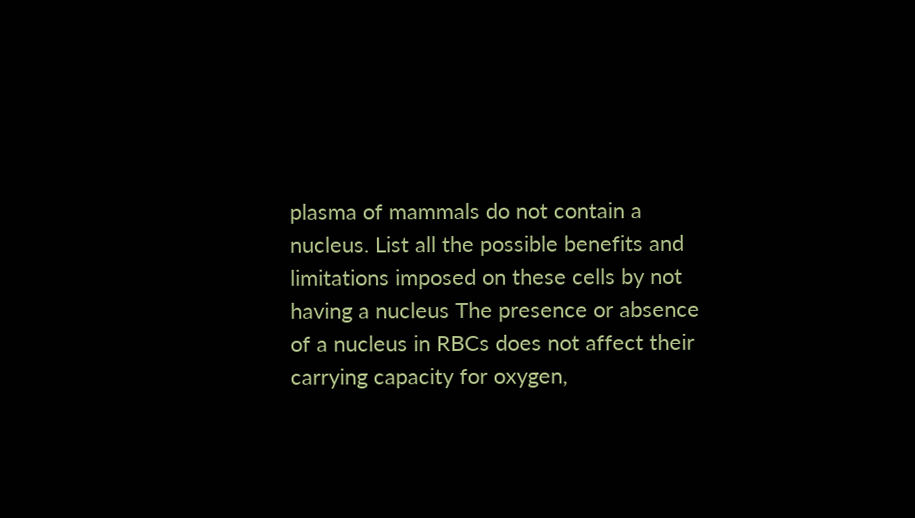plasma of mammals do not contain a nucleus. List all the possible benefits and limitations imposed on these cells by not having a nucleus The presence or absence of a nucleus in RBCs does not affect their carrying capacity for oxygen,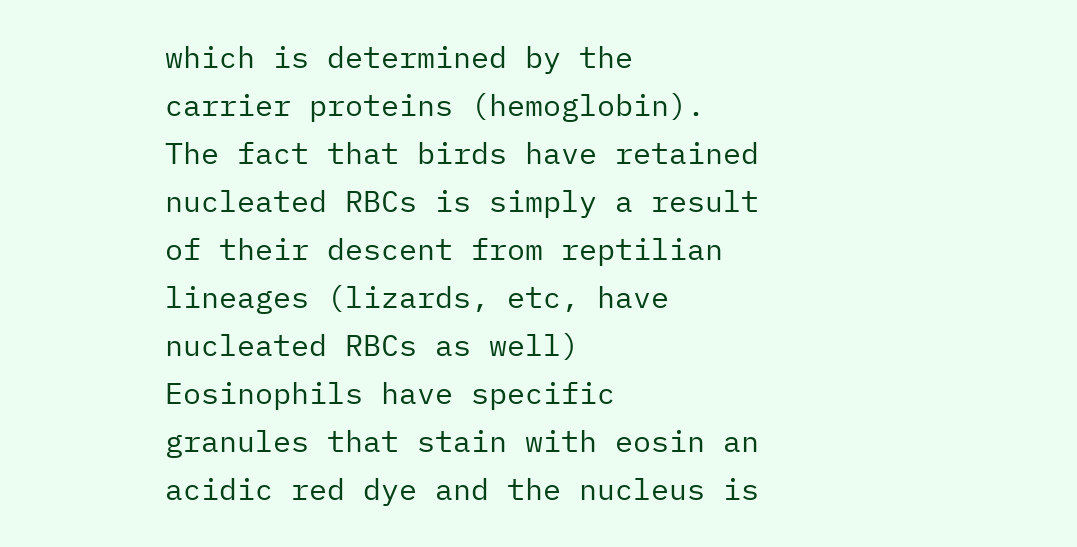which is determined by the carrier proteins (hemoglobin). The fact that birds have retained nucleated RBCs is simply a result of their descent from reptilian lineages (lizards, etc, have nucleated RBCs as well) Eosinophils have specific granules that stain with eosin an acidic red dye and the nucleus is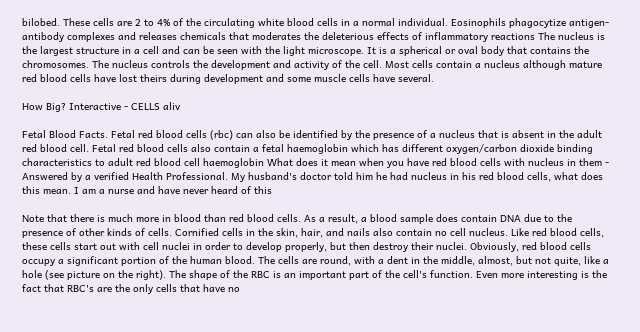bilobed. These cells are 2 to 4% of the circulating white blood cells in a normal individual. Eosinophils phagocytize antigen-antibody complexes and releases chemicals that moderates the deleterious effects of inflammatory reactions The nucleus is the largest structure in a cell and can be seen with the light microscope. It is a spherical or oval body that contains the chromosomes. The nucleus controls the development and activity of the cell. Most cells contain a nucleus although mature red blood cells have lost theirs during development and some muscle cells have several.

How Big? Interactive - CELLS aliv

Fetal Blood Facts. Fetal red blood cells (rbc) can also be identified by the presence of a nucleus that is absent in the adult red blood cell. Fetal red blood cells also contain a fetal haemoglobin which has different oxygen/carbon dioxide binding characteristics to adult red blood cell haemoglobin What does it mean when you have red blood cells with nucleus in them - Answered by a verified Health Professional. My husband's doctor told him he had nucleus in his red blood cells, what does this mean. I am a nurse and have never heard of this

Note that there is much more in blood than red blood cells. As a result, a blood sample does contain DNA due to the presence of other kinds of cells. Cornified cells in the skin, hair, and nails also contain no cell nucleus. Like red blood cells, these cells start out with cell nuclei in order to develop properly, but then destroy their nuclei. Obviously, red blood cells occupy a significant portion of the human blood. The cells are round, with a dent in the middle, almost, but not quite, like a hole (see picture on the right). The shape of the RBC is an important part of the cell's function. Even more interesting is the fact that RBC's are the only cells that have no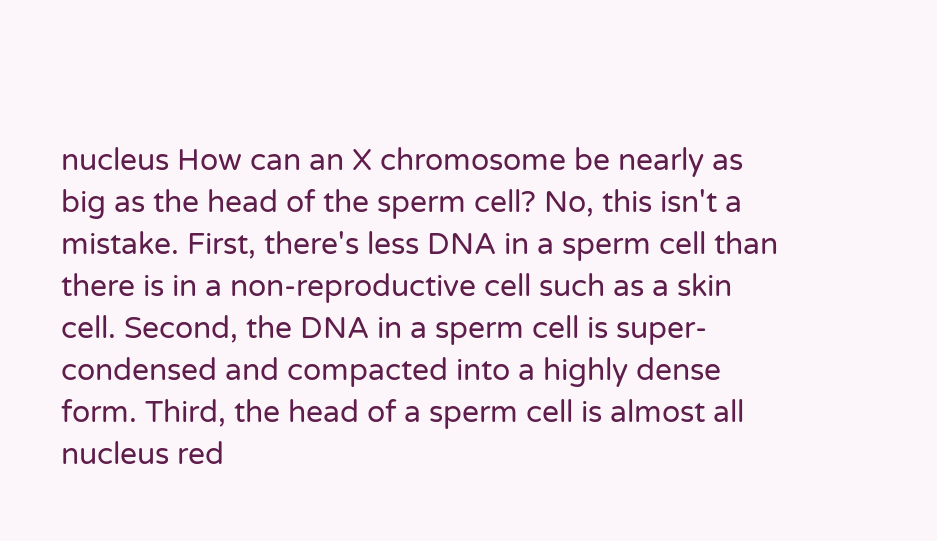nucleus How can an X chromosome be nearly as big as the head of the sperm cell? No, this isn't a mistake. First, there's less DNA in a sperm cell than there is in a non-reproductive cell such as a skin cell. Second, the DNA in a sperm cell is super-condensed and compacted into a highly dense form. Third, the head of a sperm cell is almost all nucleus red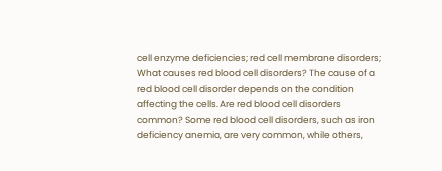cell enzyme deficiencies; red cell membrane disorders; What causes red blood cell disorders? The cause of a red blood cell disorder depends on the condition affecting the cells. Are red blood cell disorders common? Some red blood cell disorders, such as iron deficiency anemia, are very common, while others,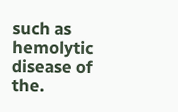such as hemolytic disease of the.